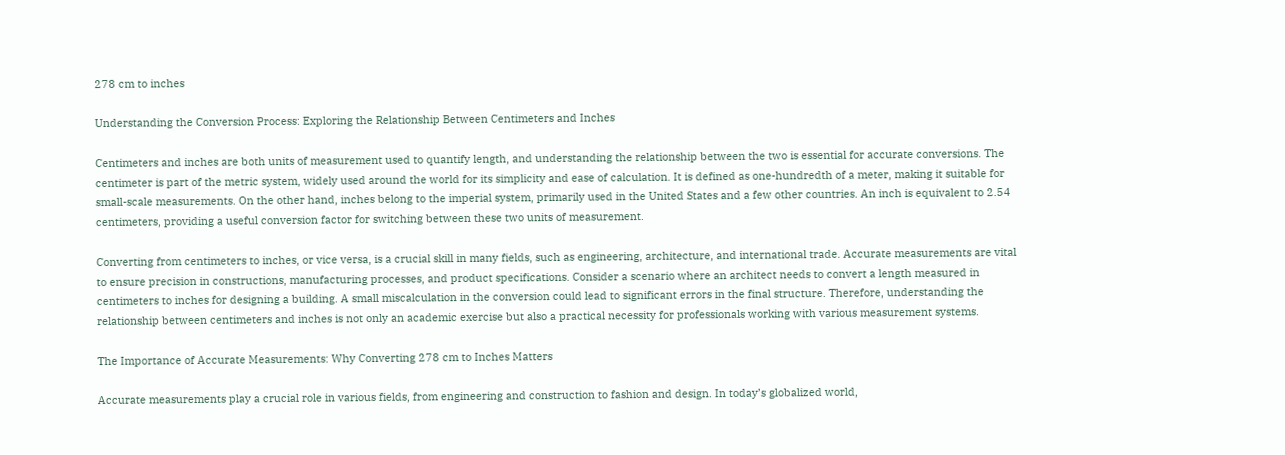278 cm to inches

Understanding the Conversion Process: Exploring the Relationship Between Centimeters and Inches

Centimeters and inches are both units of measurement used to quantify length, and understanding the relationship between the two is essential for accurate conversions. The centimeter is part of the metric system, widely used around the world for its simplicity and ease of calculation. It is defined as one-hundredth of a meter, making it suitable for small-scale measurements. On the other hand, inches belong to the imperial system, primarily used in the United States and a few other countries. An inch is equivalent to 2.54 centimeters, providing a useful conversion factor for switching between these two units of measurement.

Converting from centimeters to inches, or vice versa, is a crucial skill in many fields, such as engineering, architecture, and international trade. Accurate measurements are vital to ensure precision in constructions, manufacturing processes, and product specifications. Consider a scenario where an architect needs to convert a length measured in centimeters to inches for designing a building. A small miscalculation in the conversion could lead to significant errors in the final structure. Therefore, understanding the relationship between centimeters and inches is not only an academic exercise but also a practical necessity for professionals working with various measurement systems.

The Importance of Accurate Measurements: Why Converting 278 cm to Inches Matters

Accurate measurements play a crucial role in various fields, from engineering and construction to fashion and design. In today’s globalized world,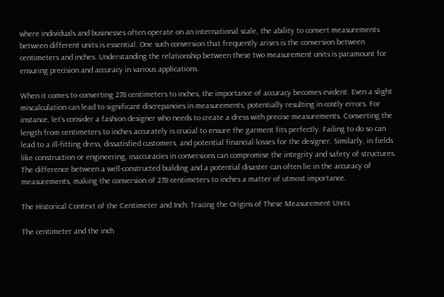where individuals and businesses often operate on an international scale, the ability to convert measurements between different units is essential. One such conversion that frequently arises is the conversion between centimeters and inches. Understanding the relationship between these two measurement units is paramount for ensuring precision and accuracy in various applications.

When it comes to converting 278 centimeters to inches, the importance of accuracy becomes evident. Even a slight miscalculation can lead to significant discrepancies in measurements, potentially resulting in costly errors. For instance, let’s consider a fashion designer who needs to create a dress with precise measurements. Converting the length from centimeters to inches accurately is crucial to ensure the garment fits perfectly. Failing to do so can lead to a ill-fitting dress, dissatisfied customers, and potential financial losses for the designer. Similarly, in fields like construction or engineering, inaccuracies in conversions can compromise the integrity and safety of structures. The difference between a well-constructed building and a potential disaster can often lie in the accuracy of measurements, making the conversion of 278 centimeters to inches a matter of utmost importance.

The Historical Context of the Centimeter and Inch: Tracing the Origins of These Measurement Units

The centimeter and the inch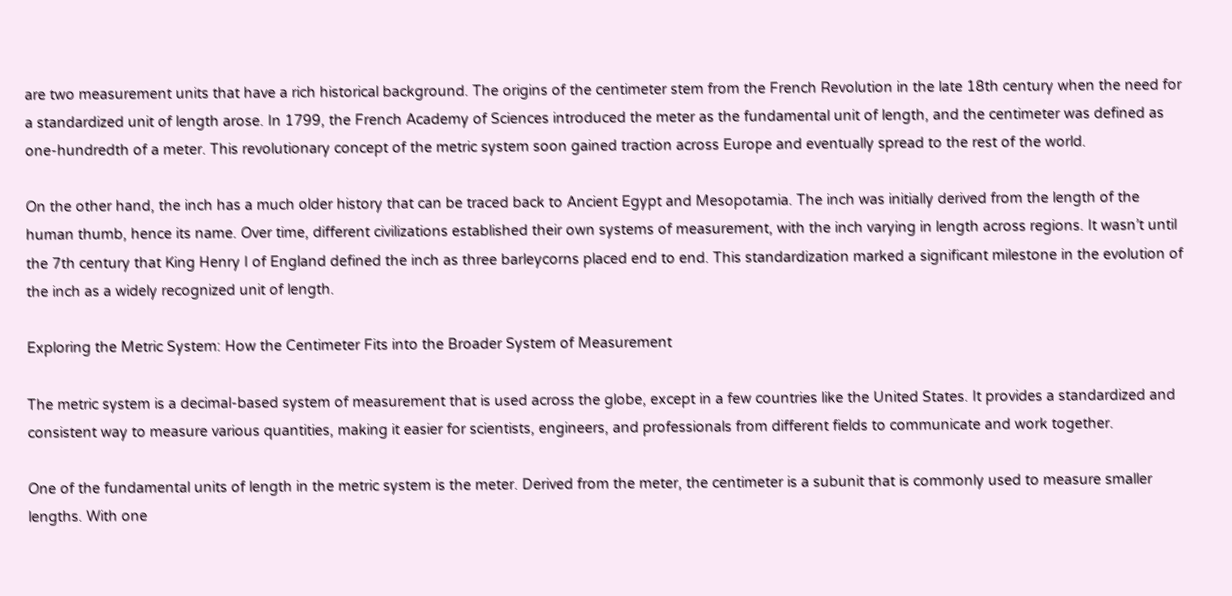are two measurement units that have a rich historical background. The origins of the centimeter stem from the French Revolution in the late 18th century when the need for a standardized unit of length arose. In 1799, the French Academy of Sciences introduced the meter as the fundamental unit of length, and the centimeter was defined as one-hundredth of a meter. This revolutionary concept of the metric system soon gained traction across Europe and eventually spread to the rest of the world.

On the other hand, the inch has a much older history that can be traced back to Ancient Egypt and Mesopotamia. The inch was initially derived from the length of the human thumb, hence its name. Over time, different civilizations established their own systems of measurement, with the inch varying in length across regions. It wasn’t until the 7th century that King Henry I of England defined the inch as three barleycorns placed end to end. This standardization marked a significant milestone in the evolution of the inch as a widely recognized unit of length.

Exploring the Metric System: How the Centimeter Fits into the Broader System of Measurement

The metric system is a decimal-based system of measurement that is used across the globe, except in a few countries like the United States. It provides a standardized and consistent way to measure various quantities, making it easier for scientists, engineers, and professionals from different fields to communicate and work together.

One of the fundamental units of length in the metric system is the meter. Derived from the meter, the centimeter is a subunit that is commonly used to measure smaller lengths. With one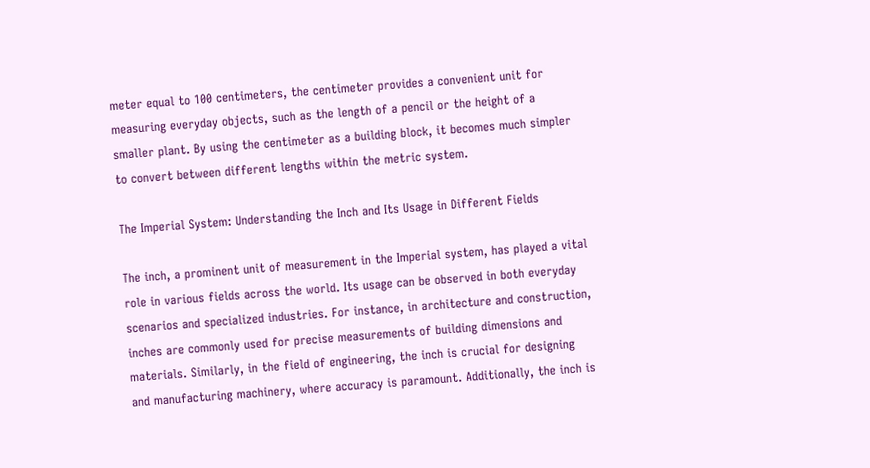meter equal to 100 centimeters, the centimeter provides a convenient unit for measuring everyday objects, such as the length of a pencil or the height of a smaller plant. By using the centimeter as a building block, it becomes much simpler to convert between different lengths within the metric system.

The Imperial System: Understanding the Inch and Its Usage in Different Fields

The inch, a prominent unit of measurement in the Imperial system, has played a vital role in various fields across the world. Its usage can be observed in both everyday scenarios and specialized industries. For instance, in architecture and construction, inches are commonly used for precise measurements of building dimensions and materials. Similarly, in the field of engineering, the inch is crucial for designing and manufacturing machinery, where accuracy is paramount. Additionally, the inch is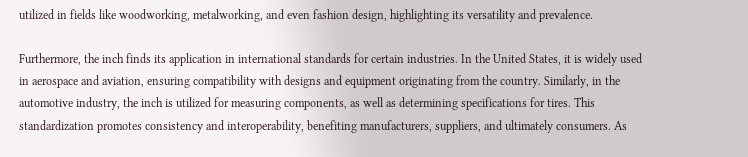utilized in fields like woodworking, metalworking, and even fashion design, highlighting its versatility and prevalence.

Furthermore, the inch finds its application in international standards for certain industries. In the United States, it is widely used in aerospace and aviation, ensuring compatibility with designs and equipment originating from the country. Similarly, in the automotive industry, the inch is utilized for measuring components, as well as determining specifications for tires. This standardization promotes consistency and interoperability, benefiting manufacturers, suppliers, and ultimately consumers. As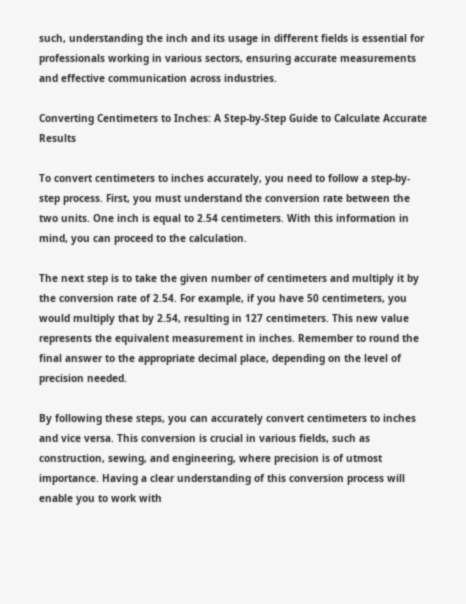such, understanding the inch and its usage in different fields is essential for professionals working in various sectors, ensuring accurate measurements and effective communication across industries.

Converting Centimeters to Inches: A Step-by-Step Guide to Calculate Accurate Results

To convert centimeters to inches accurately, you need to follow a step-by-step process. First, you must understand the conversion rate between the two units. One inch is equal to 2.54 centimeters. With this information in mind, you can proceed to the calculation.

The next step is to take the given number of centimeters and multiply it by the conversion rate of 2.54. For example, if you have 50 centimeters, you would multiply that by 2.54, resulting in 127 centimeters. This new value represents the equivalent measurement in inches. Remember to round the final answer to the appropriate decimal place, depending on the level of precision needed.

By following these steps, you can accurately convert centimeters to inches and vice versa. This conversion is crucial in various fields, such as construction, sewing, and engineering, where precision is of utmost importance. Having a clear understanding of this conversion process will enable you to work with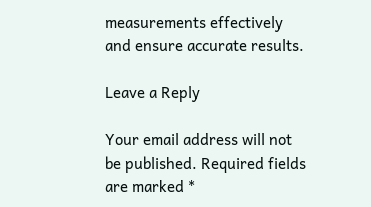measurements effectively and ensure accurate results.

Leave a Reply

Your email address will not be published. Required fields are marked *